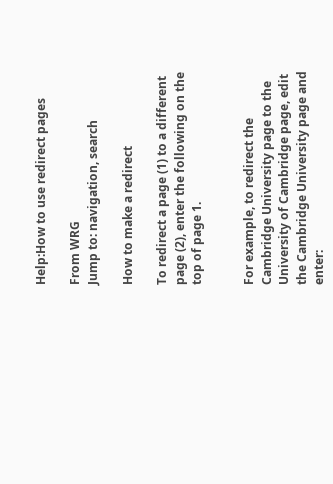Help:How to use redirect pages

From WRG
Jump to: navigation, search

How to make a redirect

To redirect a page (1) to a different page (2), enter the following on the top of page 1.


For example, to redirect the Cambridge University page to the University of Cambridge page, edit the Cambridge University page and enter: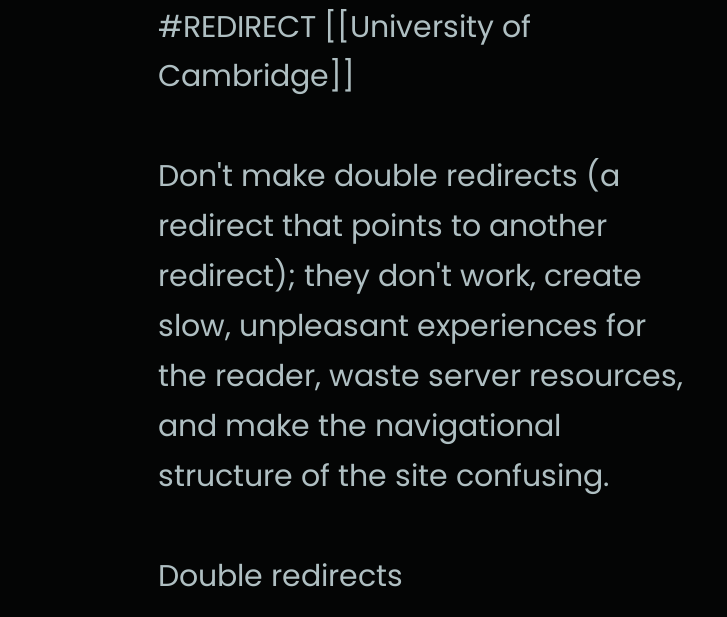#REDIRECT [[University of Cambridge]]

Don't make double redirects (a redirect that points to another redirect); they don't work, create slow, unpleasant experiences for the reader, waste server resources, and make the navigational structure of the site confusing.

Double redirects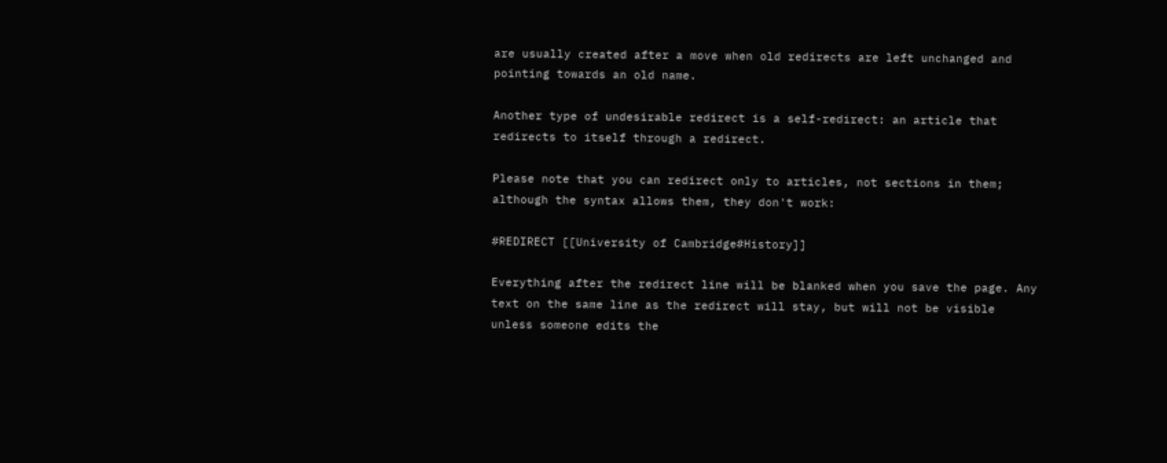are usually created after a move when old redirects are left unchanged and pointing towards an old name.

Another type of undesirable redirect is a self-redirect: an article that redirects to itself through a redirect.

Please note that you can redirect only to articles, not sections in them; although the syntax allows them, they don't work:

#REDIRECT [[University of Cambridge#History]]

Everything after the redirect line will be blanked when you save the page. Any text on the same line as the redirect will stay, but will not be visible unless someone edits the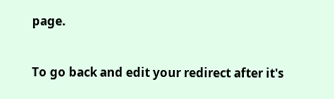page.

To go back and edit your redirect after it's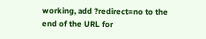working, add ?redirect=no to the end of the URL for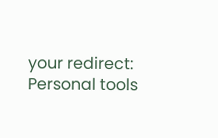your redirect:
Personal tools